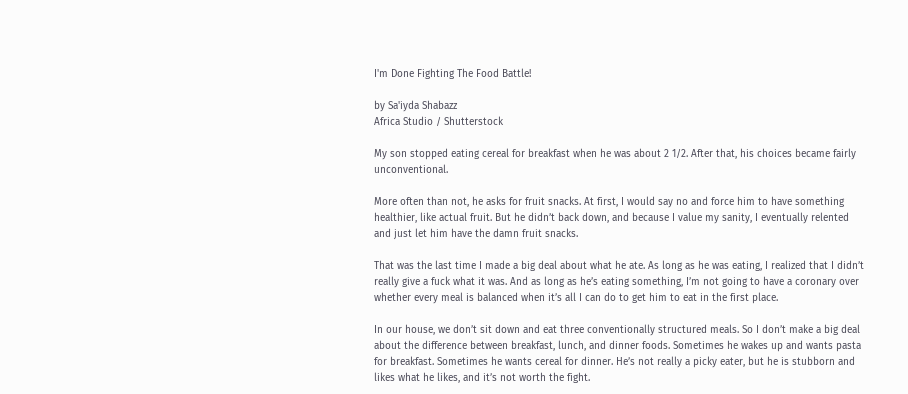I'm Done Fighting The Food Battle!

by Sa'iyda Shabazz
Africa Studio / Shutterstock

My son stopped eating cereal for breakfast when he was about 2 1/2. After that, his choices became fairly unconventional.

More often than not, he asks for fruit snacks. At first, I would say no and force him to have something healthier, like actual fruit. But he didn’t back down, and because I value my sanity, I eventually relented and just let him have the damn fruit snacks.

That was the last time I made a big deal about what he ate. As long as he was eating, I realized that I didn’t really give a fuck what it was. And as long as he’s eating something, I’m not going to have a coronary over whether every meal is balanced when it’s all I can do to get him to eat in the first place.

In our house, we don’t sit down and eat three conventionally structured meals. So I don’t make a big deal about the difference between breakfast, lunch, and dinner foods. Sometimes he wakes up and wants pasta for breakfast. Sometimes he wants cereal for dinner. He’s not really a picky eater, but he is stubborn and likes what he likes, and it’s not worth the fight.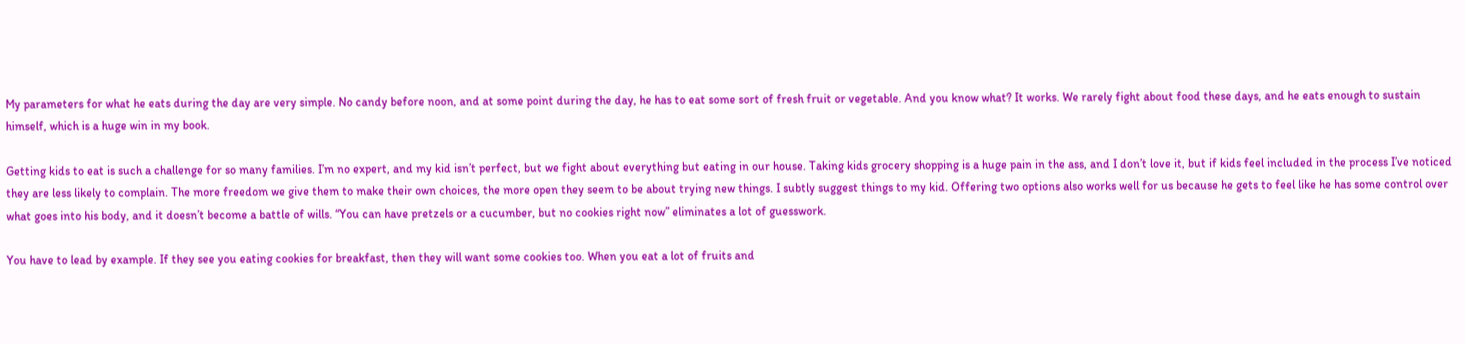My parameters for what he eats during the day are very simple. No candy before noon, and at some point during the day, he has to eat some sort of fresh fruit or vegetable. And you know what? It works. We rarely fight about food these days, and he eats enough to sustain himself, which is a huge win in my book.

Getting kids to eat is such a challenge for so many families. I’m no expert, and my kid isn’t perfect, but we fight about everything but eating in our house. Taking kids grocery shopping is a huge pain in the ass, and I don’t love it, but if kids feel included in the process I’ve noticed they are less likely to complain. The more freedom we give them to make their own choices, the more open they seem to be about trying new things. I subtly suggest things to my kid. Offering two options also works well for us because he gets to feel like he has some control over what goes into his body, and it doesn’t become a battle of wills. “You can have pretzels or a cucumber, but no cookies right now” eliminates a lot of guesswork.

You have to lead by example. If they see you eating cookies for breakfast, then they will want some cookies too. When you eat a lot of fruits and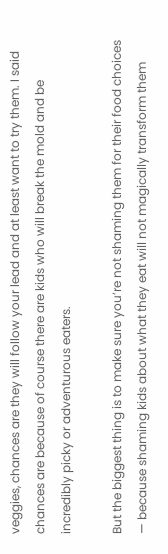veggies, chances are they will follow your lead and at least want to try them. I said chances are because of course there are kids who will break the mold and be incredibly picky or adventurous eaters.

But the biggest thing is to make sure you’re not shaming them for their food choices — because shaming kids about what they eat will not magically transform them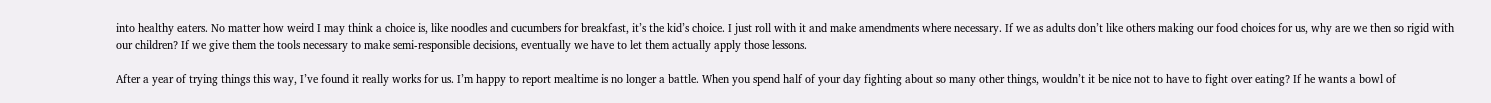into healthy eaters. No matter how weird I may think a choice is, like noodles and cucumbers for breakfast, it’s the kid’s choice. I just roll with it and make amendments where necessary. If we as adults don’t like others making our food choices for us, why are we then so rigid with our children? If we give them the tools necessary to make semi-responsible decisions, eventually we have to let them actually apply those lessons.

After a year of trying things this way, I’ve found it really works for us. I’m happy to report mealtime is no longer a battle. When you spend half of your day fighting about so many other things, wouldn’t it be nice not to have to fight over eating? If he wants a bowl of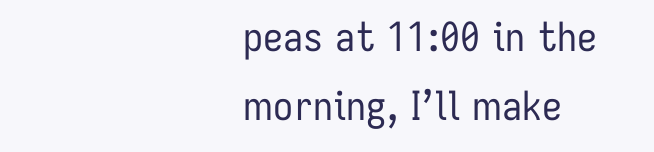peas at 11:00 in the morning, I’ll make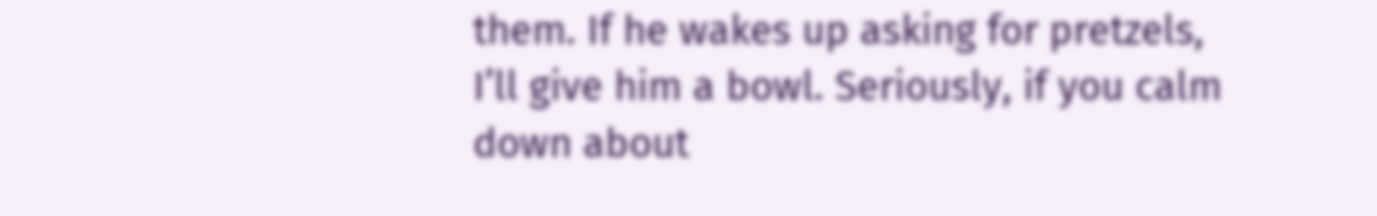them. If he wakes up asking for pretzels, I’ll give him a bowl. Seriously, if you calm down about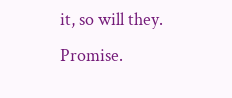it, so will they. Promise.